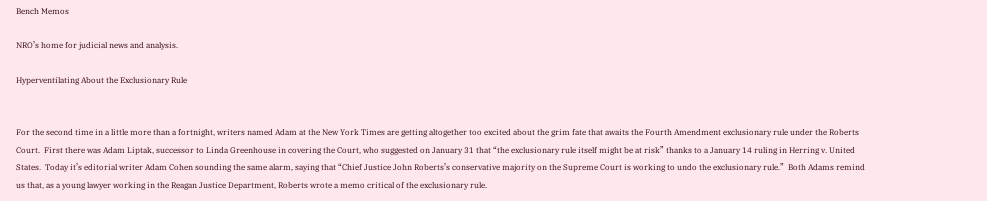Bench Memos

NRO’s home for judicial news and analysis.

Hyperventilating About the Exclusionary Rule


For the second time in a little more than a fortnight, writers named Adam at the New York Times are getting altogether too excited about the grim fate that awaits the Fourth Amendment exclusionary rule under the Roberts Court.  First there was Adam Liptak, successor to Linda Greenhouse in covering the Court, who suggested on January 31 that “the exclusionary rule itself might be at risk” thanks to a January 14 ruling in Herring v. United States.  Today it’s editorial writer Adam Cohen sounding the same alarm, saying that “Chief Justice John Roberts’s conservative majority on the Supreme Court is working to undo the exclusionary rule.”  Both Adams remind us that, as a young lawyer working in the Reagan Justice Department, Roberts wrote a memo critical of the exclusionary rule.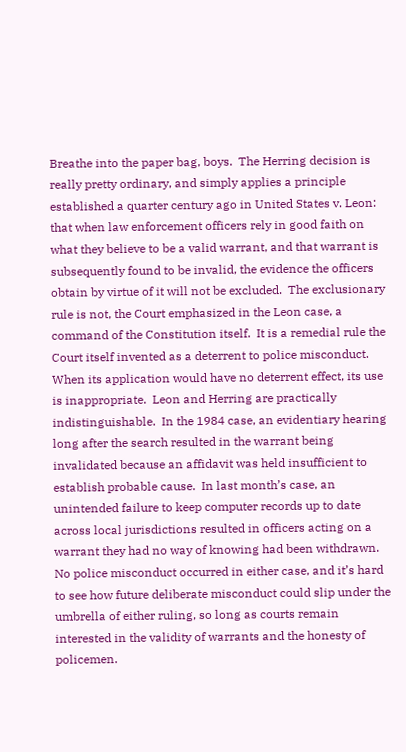Breathe into the paper bag, boys.  The Herring decision is really pretty ordinary, and simply applies a principle established a quarter century ago in United States v. Leon: that when law enforcement officers rely in good faith on what they believe to be a valid warrant, and that warrant is subsequently found to be invalid, the evidence the officers obtain by virtue of it will not be excluded.  The exclusionary rule is not, the Court emphasized in the Leon case, a command of the Constitution itself.  It is a remedial rule the Court itself invented as a deterrent to police misconduct.  When its application would have no deterrent effect, its use is inappropriate.  Leon and Herring are practically indistinguishable.  In the 1984 case, an evidentiary hearing long after the search resulted in the warrant being invalidated because an affidavit was held insufficient to establish probable cause.  In last month’s case, an unintended failure to keep computer records up to date across local jurisdictions resulted in officers acting on a warrant they had no way of knowing had been withdrawn.  No police misconduct occurred in either case, and it’s hard to see how future deliberate misconduct could slip under the umbrella of either ruling, so long as courts remain interested in the validity of warrants and the honesty of policemen.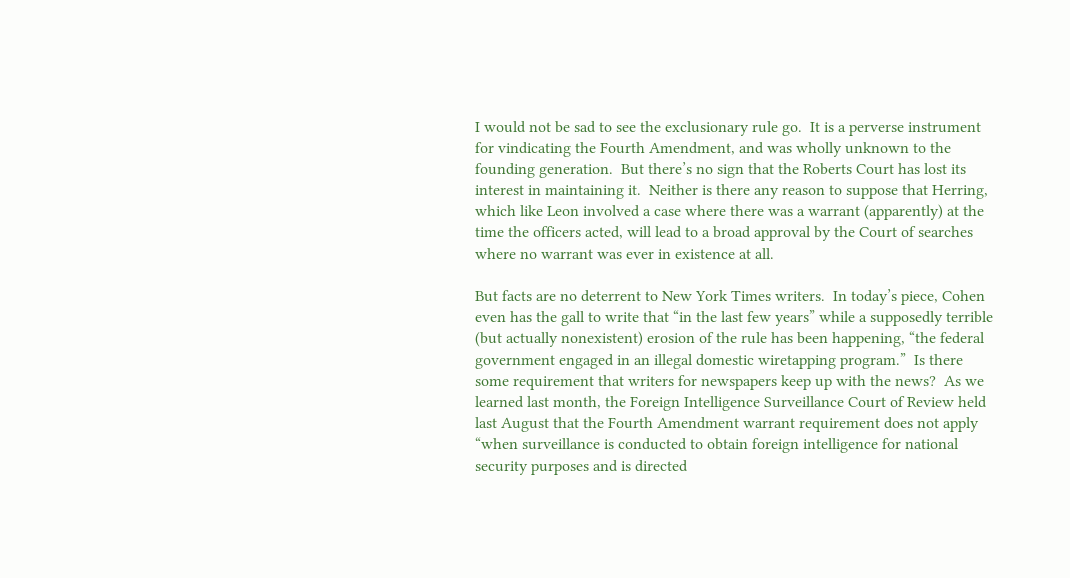I would not be sad to see the exclusionary rule go.  It is a perverse instrument for vindicating the Fourth Amendment, and was wholly unknown to the founding generation.  But there’s no sign that the Roberts Court has lost its interest in maintaining it.  Neither is there any reason to suppose that Herring, which like Leon involved a case where there was a warrant (apparently) at the time the officers acted, will lead to a broad approval by the Court of searches where no warrant was ever in existence at all.

But facts are no deterrent to New York Times writers.  In today’s piece, Cohen even has the gall to write that “in the last few years” while a supposedly terrible (but actually nonexistent) erosion of the rule has been happening, “the federal government engaged in an illegal domestic wiretapping program.”  Is there some requirement that writers for newspapers keep up with the news?  As we learned last month, the Foreign Intelligence Surveillance Court of Review held last August that the Fourth Amendment warrant requirement does not apply “when surveillance is conducted to obtain foreign intelligence for national security purposes and is directed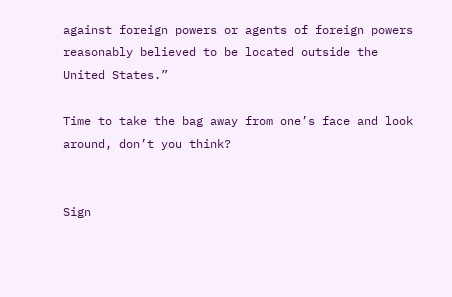against foreign powers or agents of foreign powers reasonably believed to be located outside the United States.”

Time to take the bag away from one’s face and look around, don’t you think?


Sign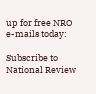up for free NRO e-mails today:

Subscribe to National Review